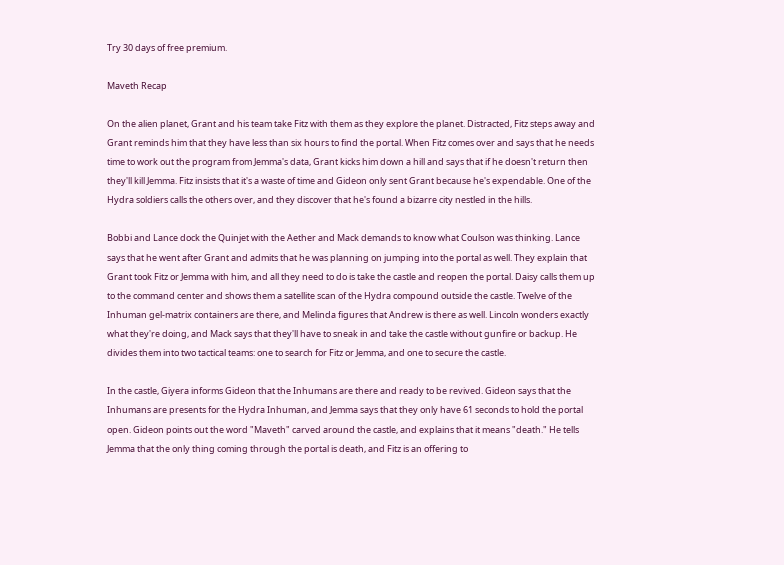Try 30 days of free premium.

Maveth Recap

On the alien planet, Grant and his team take Fitz with them as they explore the planet. Distracted, Fitz steps away and Grant reminds him that they have less than six hours to find the portal. When Fitz comes over and says that he needs time to work out the program from Jemma's data, Grant kicks him down a hill and says that if he doesn't return then they'll kill Jemma. Fitz insists that it's a waste of time and Gideon only sent Grant because he's expendable. One of the Hydra soldiers calls the others over, and they discover that he's found a bizarre city nestled in the hills.

Bobbi and Lance dock the Quinjet with the Aether and Mack demands to know what Coulson was thinking. Lance says that he went after Grant and admits that he was planning on jumping into the portal as well. They explain that Grant took Fitz or Jemma with him, and all they need to do is take the castle and reopen the portal. Daisy calls them up to the command center and shows them a satellite scan of the Hydra compound outside the castle. Twelve of the Inhuman gel-matrix containers are there, and Melinda figures that Andrew is there as well. Lincoln wonders exactly what they're doing, and Mack says that they'll have to sneak in and take the castle without gunfire or backup. He divides them into two tactical teams: one to search for Fitz or Jemma, and one to secure the castle.

In the castle, Giyera informs Gideon that the Inhumans are there and ready to be revived. Gideon says that the Inhumans are presents for the Hydra Inhuman, and Jemma says that they only have 61 seconds to hold the portal open. Gideon points out the word "Maveth" carved around the castle, and explains that it means "death." He tells Jemma that the only thing coming through the portal is death, and Fitz is an offering to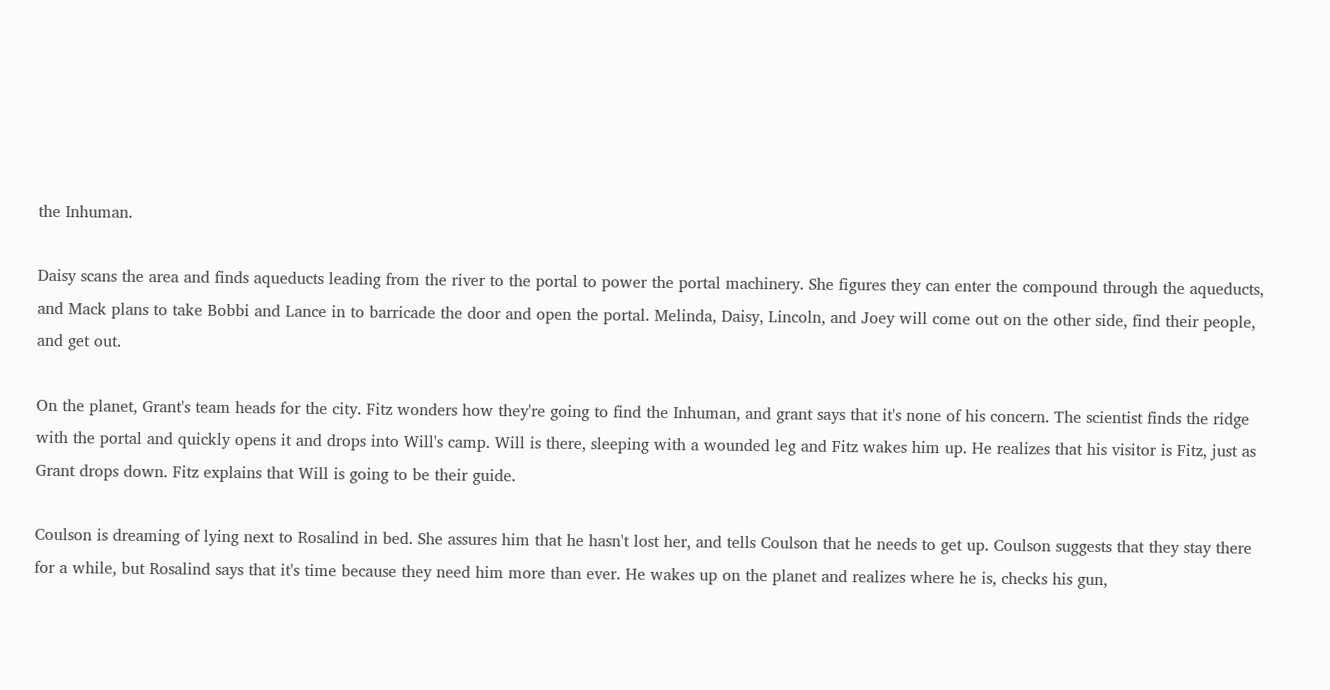the Inhuman.

Daisy scans the area and finds aqueducts leading from the river to the portal to power the portal machinery. She figures they can enter the compound through the aqueducts, and Mack plans to take Bobbi and Lance in to barricade the door and open the portal. Melinda, Daisy, Lincoln, and Joey will come out on the other side, find their people, and get out.

On the planet, Grant's team heads for the city. Fitz wonders how they're going to find the Inhuman, and grant says that it's none of his concern. The scientist finds the ridge with the portal and quickly opens it and drops into Will's camp. Will is there, sleeping with a wounded leg and Fitz wakes him up. He realizes that his visitor is Fitz, just as Grant drops down. Fitz explains that Will is going to be their guide.

Coulson is dreaming of lying next to Rosalind in bed. She assures him that he hasn't lost her, and tells Coulson that he needs to get up. Coulson suggests that they stay there for a while, but Rosalind says that it's time because they need him more than ever. He wakes up on the planet and realizes where he is, checks his gun,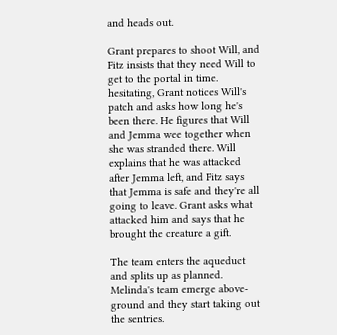and heads out.

Grant prepares to shoot Will, and Fitz insists that they need Will to get to the portal in time. hesitating, Grant notices Will's patch and asks how long he's been there. He figures that Will and Jemma wee together when she was stranded there. Will explains that he was attacked after Jemma left, and Fitz says that Jemma is safe and they're all going to leave. Grant asks what attacked him and says that he brought the creature a gift.

The team enters the aqueduct and splits up as planned. Melinda's team emerge above-ground and they start taking out the sentries.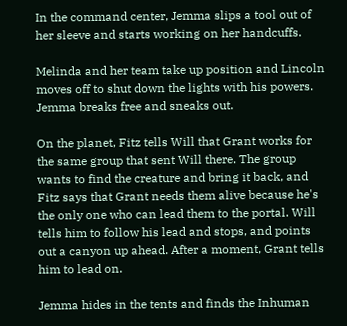In the command center, Jemma slips a tool out of her sleeve and starts working on her handcuffs.

Melinda and her team take up position and Lincoln moves off to shut down the lights with his powers. Jemma breaks free and sneaks out.

On the planet, Fitz tells Will that Grant works for the same group that sent Will there. The group wants to find the creature and bring it back, and Fitz says that Grant needs them alive because he's the only one who can lead them to the portal. Will tells him to follow his lead and stops, and points out a canyon up ahead. After a moment, Grant tells him to lead on.

Jemma hides in the tents and finds the Inhuman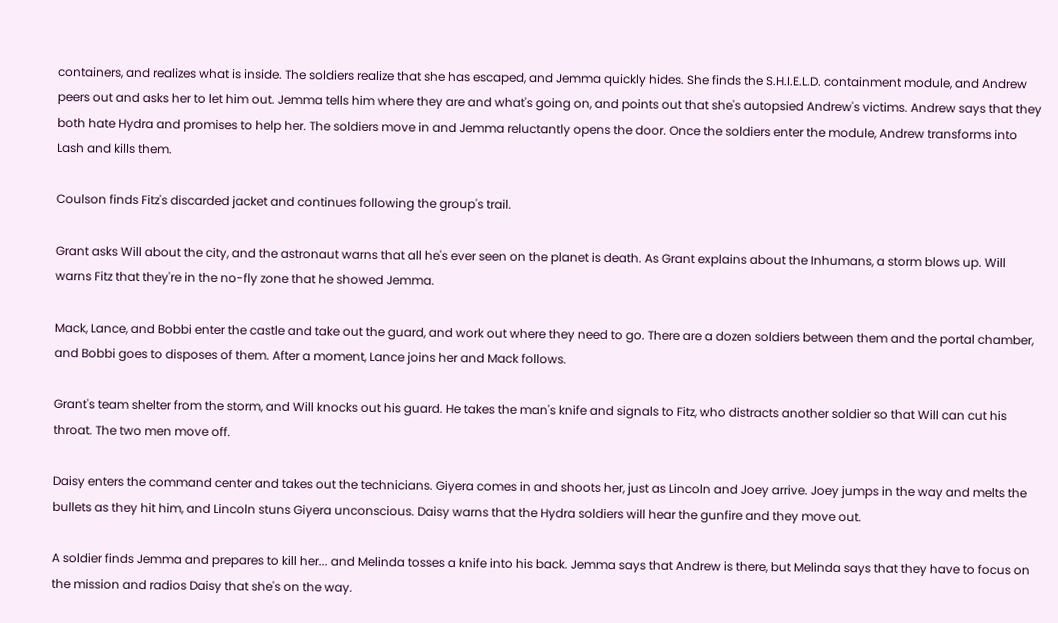containers, and realizes what is inside. The soldiers realize that she has escaped, and Jemma quickly hides. She finds the S.H.I.E.L.D. containment module, and Andrew peers out and asks her to let him out. Jemma tells him where they are and what's going on, and points out that she's autopsied Andrew's victims. Andrew says that they both hate Hydra and promises to help her. The soldiers move in and Jemma reluctantly opens the door. Once the soldiers enter the module, Andrew transforms into Lash and kills them.

Coulson finds Fitz's discarded jacket and continues following the group's trail.

Grant asks Will about the city, and the astronaut warns that all he's ever seen on the planet is death. As Grant explains about the Inhumans, a storm blows up. Will warns Fitz that they're in the no-fly zone that he showed Jemma.

Mack, Lance, and Bobbi enter the castle and take out the guard, and work out where they need to go. There are a dozen soldiers between them and the portal chamber, and Bobbi goes to disposes of them. After a moment, Lance joins her and Mack follows.

Grant's team shelter from the storm, and Will knocks out his guard. He takes the man's knife and signals to Fitz, who distracts another soldier so that Will can cut his throat. The two men move off.

Daisy enters the command center and takes out the technicians. Giyera comes in and shoots her, just as Lincoln and Joey arrive. Joey jumps in the way and melts the bullets as they hit him, and Lincoln stuns Giyera unconscious. Daisy warns that the Hydra soldiers will hear the gunfire and they move out.

A soldier finds Jemma and prepares to kill her... and Melinda tosses a knife into his back. Jemma says that Andrew is there, but Melinda says that they have to focus on the mission and radios Daisy that she's on the way.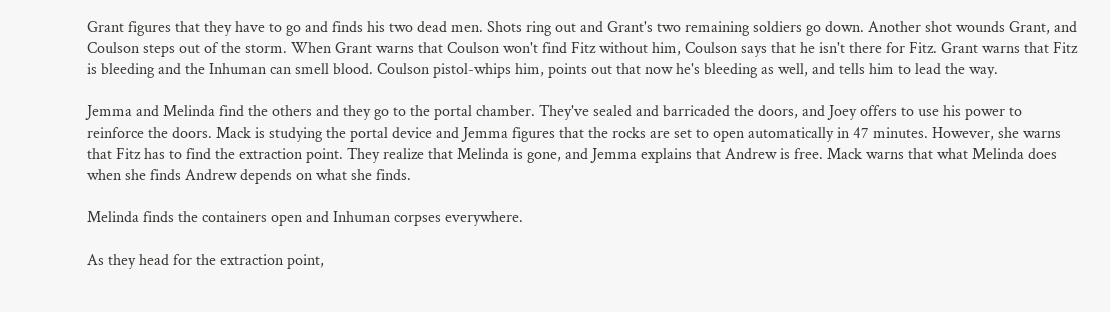Grant figures that they have to go and finds his two dead men. Shots ring out and Grant's two remaining soldiers go down. Another shot wounds Grant, and Coulson steps out of the storm. When Grant warns that Coulson won't find Fitz without him, Coulson says that he isn't there for Fitz. Grant warns that Fitz is bleeding and the Inhuman can smell blood. Coulson pistol-whips him, points out that now he's bleeding as well, and tells him to lead the way.

Jemma and Melinda find the others and they go to the portal chamber. They've sealed and barricaded the doors, and Joey offers to use his power to reinforce the doors. Mack is studying the portal device and Jemma figures that the rocks are set to open automatically in 47 minutes. However, she warns that Fitz has to find the extraction point. They realize that Melinda is gone, and Jemma explains that Andrew is free. Mack warns that what Melinda does when she finds Andrew depends on what she finds.

Melinda finds the containers open and Inhuman corpses everywhere.

As they head for the extraction point,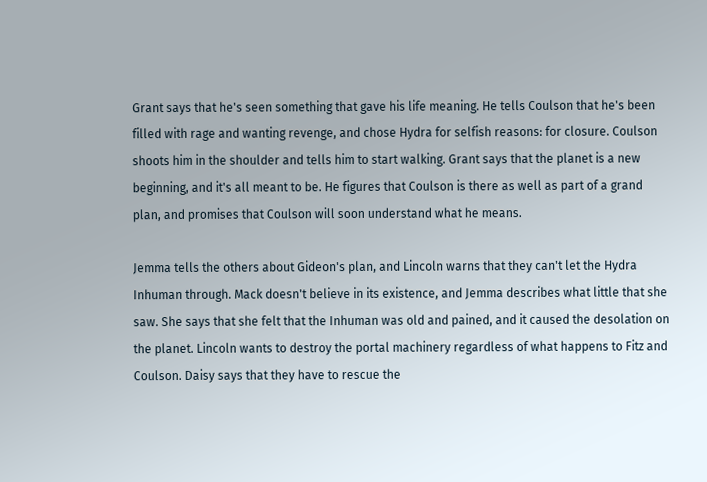Grant says that he's seen something that gave his life meaning. He tells Coulson that he's been filled with rage and wanting revenge, and chose Hydra for selfish reasons: for closure. Coulson shoots him in the shoulder and tells him to start walking. Grant says that the planet is a new beginning, and it's all meant to be. He figures that Coulson is there as well as part of a grand plan, and promises that Coulson will soon understand what he means.

Jemma tells the others about Gideon's plan, and Lincoln warns that they can't let the Hydra Inhuman through. Mack doesn't believe in its existence, and Jemma describes what little that she saw. She says that she felt that the Inhuman was old and pained, and it caused the desolation on the planet. Lincoln wants to destroy the portal machinery regardless of what happens to Fitz and Coulson. Daisy says that they have to rescue the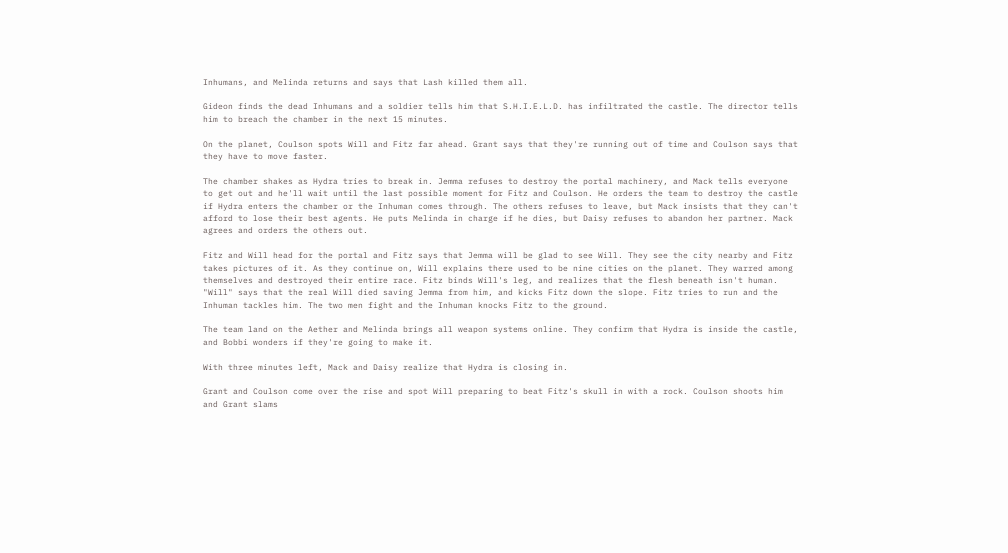Inhumans, and Melinda returns and says that Lash killed them all.

Gideon finds the dead Inhumans and a soldier tells him that S.H.I.E.L.D. has infiltrated the castle. The director tells him to breach the chamber in the next 15 minutes.

On the planet, Coulson spots Will and Fitz far ahead. Grant says that they're running out of time and Coulson says that they have to move faster.

The chamber shakes as Hydra tries to break in. Jemma refuses to destroy the portal machinery, and Mack tells everyone to get out and he'll wait until the last possible moment for Fitz and Coulson. He orders the team to destroy the castle if Hydra enters the chamber or the Inhuman comes through. The others refuses to leave, but Mack insists that they can't afford to lose their best agents. He puts Melinda in charge if he dies, but Daisy refuses to abandon her partner. Mack agrees and orders the others out.

Fitz and Will head for the portal and Fitz says that Jemma will be glad to see Will. They see the city nearby and Fitz takes pictures of it. As they continue on, Will explains there used to be nine cities on the planet. They warred among themselves and destroyed their entire race. Fitz binds Will's leg, and realizes that the flesh beneath isn't human. "Will" says that the real Will died saving Jemma from him, and kicks Fitz down the slope. Fitz tries to run and the Inhuman tackles him. The two men fight and the Inhuman knocks Fitz to the ground.

The team land on the Aether and Melinda brings all weapon systems online. They confirm that Hydra is inside the castle, and Bobbi wonders if they're going to make it.

With three minutes left, Mack and Daisy realize that Hydra is closing in.

Grant and Coulson come over the rise and spot Will preparing to beat Fitz's skull in with a rock. Coulson shoots him and Grant slams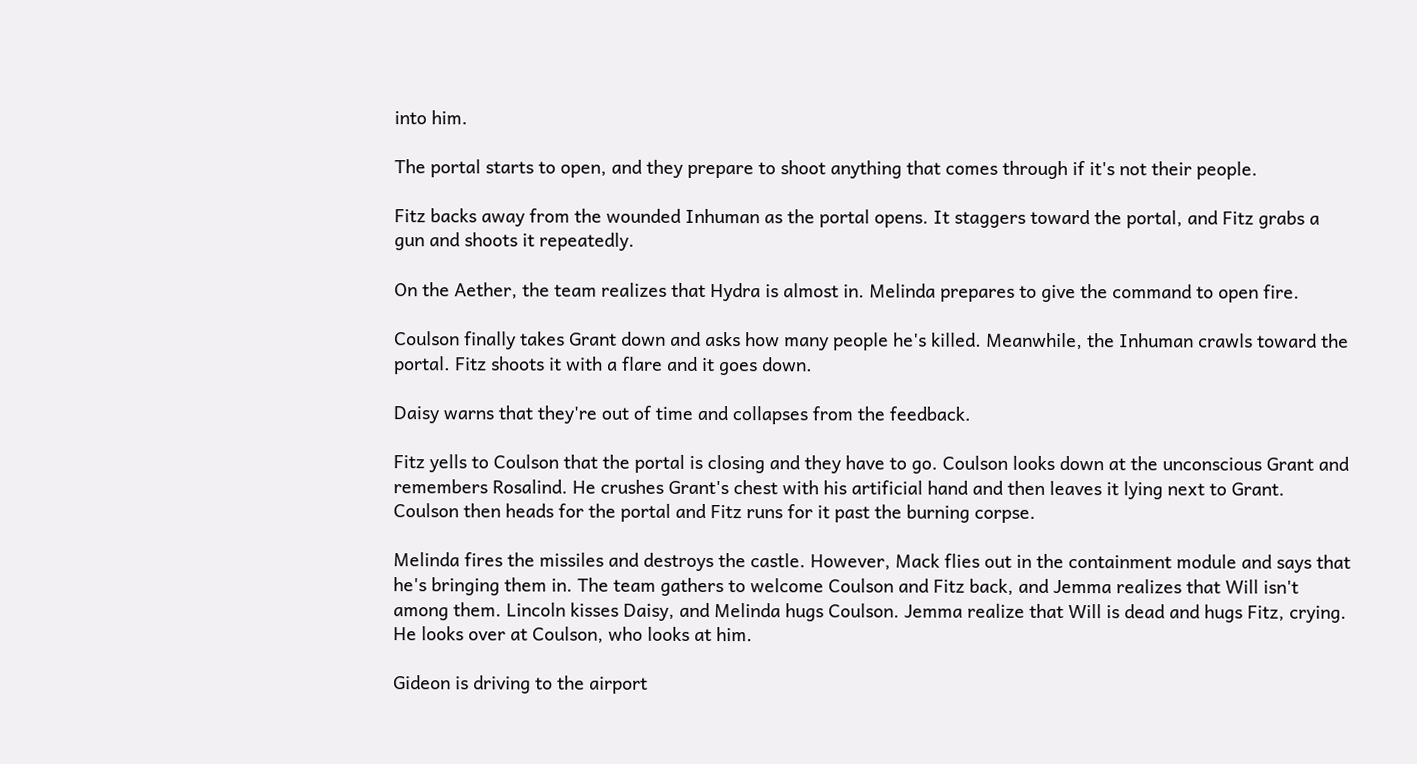into him.

The portal starts to open, and they prepare to shoot anything that comes through if it's not their people.

Fitz backs away from the wounded Inhuman as the portal opens. It staggers toward the portal, and Fitz grabs a gun and shoots it repeatedly.

On the Aether, the team realizes that Hydra is almost in. Melinda prepares to give the command to open fire.

Coulson finally takes Grant down and asks how many people he's killed. Meanwhile, the Inhuman crawls toward the portal. Fitz shoots it with a flare and it goes down.

Daisy warns that they're out of time and collapses from the feedback.

Fitz yells to Coulson that the portal is closing and they have to go. Coulson looks down at the unconscious Grant and remembers Rosalind. He crushes Grant's chest with his artificial hand and then leaves it lying next to Grant. Coulson then heads for the portal and Fitz runs for it past the burning corpse.

Melinda fires the missiles and destroys the castle. However, Mack flies out in the containment module and says that he's bringing them in. The team gathers to welcome Coulson and Fitz back, and Jemma realizes that Will isn't among them. Lincoln kisses Daisy, and Melinda hugs Coulson. Jemma realize that Will is dead and hugs Fitz, crying. He looks over at Coulson, who looks at him.

Gideon is driving to the airport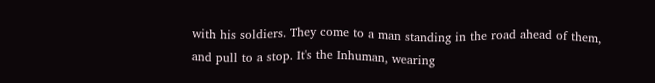with his soldiers. They come to a man standing in the road ahead of them, and pull to a stop. It's the Inhuman, wearing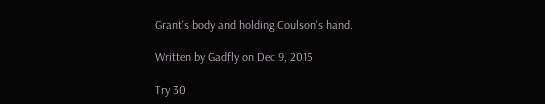Grant's body and holding Coulson's hand.

Written by Gadfly on Dec 9, 2015

Try 30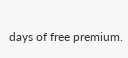days of free premium.